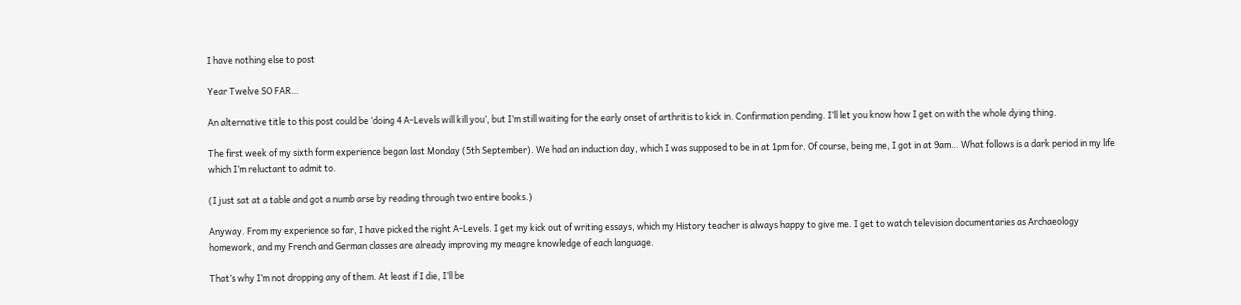I have nothing else to post

Year Twelve SO FAR…

An alternative title to this post could be ‘doing 4 A-Levels will kill you’, but I’m still waiting for the early onset of arthritis to kick in. Confirmation pending. I’ll let you know how I get on with the whole dying thing.

The first week of my sixth form experience began last Monday (5th September). We had an induction day, which I was supposed to be in at 1pm for. Of course, being me, I got in at 9am… What follows is a dark period in my life which I’m reluctant to admit to.

(I just sat at a table and got a numb arse by reading through two entire books.)

Anyway. From my experience so far, I have picked the right A-Levels. I get my kick out of writing essays, which my History teacher is always happy to give me. I get to watch television documentaries as Archaeology homework, and my French and German classes are already improving my meagre knowledge of each language.

That’s why I’m not dropping any of them. At least if I die, I’ll be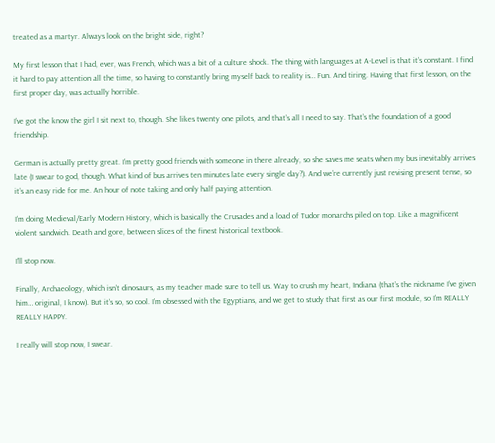treated as a martyr. Always look on the bright side, right?

My first lesson that I had, ever, was French, which was a bit of a culture shock. The thing with languages at A-Level is that it’s constant. I find it hard to pay attention all the time, so having to constantly bring myself back to reality is… Fun. And tiring. Having that first lesson, on the first proper day, was actually horrible.

I’ve got the know the girl I sit next to, though. She likes twenty one pilots, and that’s all I need to say. That’s the foundation of a good friendship.

German is actually pretty great. I’m pretty good friends with someone in there already, so she saves me seats when my bus inevitably arrives late (I swear to god, though. What kind of bus arrives ten minutes late every single day?). And we’re currently just revising present tense, so it’s an easy ride for me. An hour of note taking and only half paying attention.

I’m doing Medieval/Early Modern History, which is basically the Crusades and a load of Tudor monarchs piled on top. Like a magnificent violent sandwich. Death and gore, between slices of the finest historical textbook.

I’ll stop now.

Finally, Archaeology, which isn’t dinosaurs, as my teacher made sure to tell us. Way to crush my heart, Indiana (that’s the nickname I’ve given him… original, I know). But it’s so, so cool. I’m obsessed with the Egyptians, and we get to study that first as our first module, so I’m REALLY REALLY HAPPY.

I really will stop now, I swear.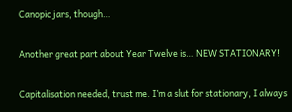Canopic jars, though…

Another great part about Year Twelve is… NEW STATIONARY!

Capitalisation needed, trust me. I’m a slut for stationary, I always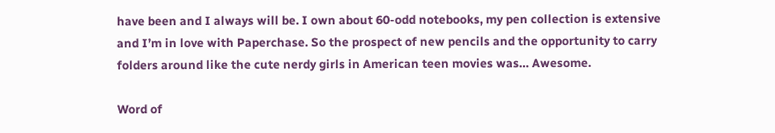have been and I always will be. I own about 60-odd notebooks, my pen collection is extensive and I’m in love with Paperchase. So the prospect of new pencils and the opportunity to carry folders around like the cute nerdy girls in American teen movies was… Awesome.

Word of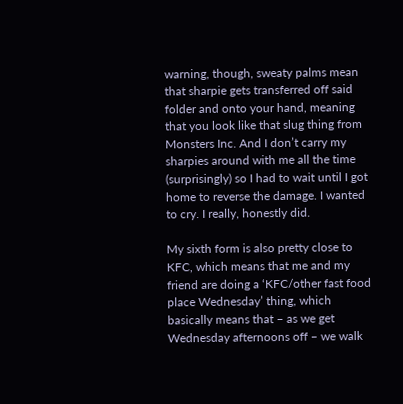warning, though, sweaty palms mean that sharpie gets transferred off said folder and onto your hand, meaning that you look like that slug thing from Monsters Inc. And I don’t carry my sharpies around with me all the time (surprisingly) so I had to wait until I got home to reverse the damage. I wanted to cry. I really, honestly did.

My sixth form is also pretty close to KFC, which means that me and my friend are doing a ‘KFC/other fast food place Wednesday’ thing, which basically means that – as we get Wednesday afternoons off – we walk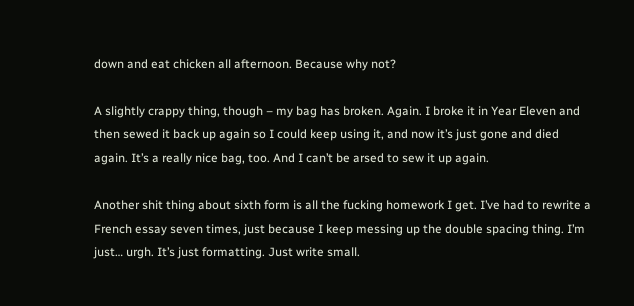down and eat chicken all afternoon. Because why not?

A slightly crappy thing, though – my bag has broken. Again. I broke it in Year Eleven and then sewed it back up again so I could keep using it, and now it’s just gone and died again. It’s a really nice bag, too. And I can’t be arsed to sew it up again.

Another shit thing about sixth form is all the fucking homework I get. I’ve had to rewrite a French essay seven times, just because I keep messing up the double spacing thing. I’m just… urgh. It’s just formatting. Just write small.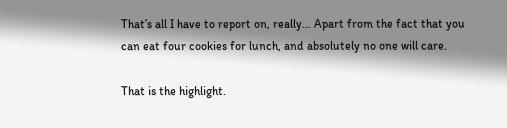That’s all I have to report on, really… Apart from the fact that you can eat four cookies for lunch, and absolutely no one will care.

That is the highlight.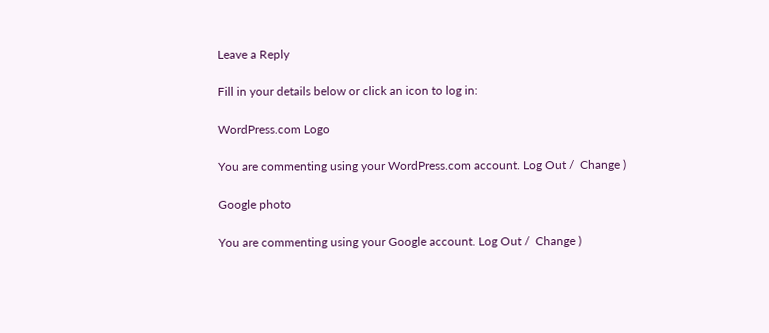Leave a Reply

Fill in your details below or click an icon to log in:

WordPress.com Logo

You are commenting using your WordPress.com account. Log Out /  Change )

Google photo

You are commenting using your Google account. Log Out /  Change )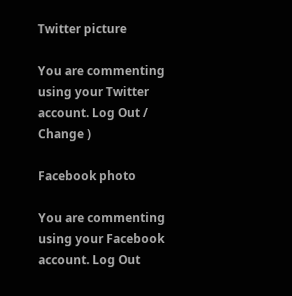Twitter picture

You are commenting using your Twitter account. Log Out /  Change )

Facebook photo

You are commenting using your Facebook account. Log Out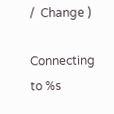/  Change )

Connecting to %s